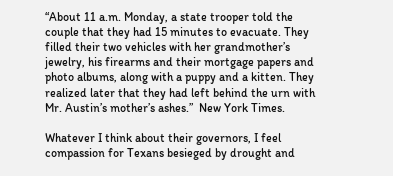“About 11 a.m. Monday, a state trooper told the couple that they had 15 minutes to evacuate. They filled their two vehicles with her grandmother’s jewelry, his firearms and their mortgage papers and photo albums, along with a puppy and a kitten. They realized later that they had left behind the urn with Mr. Austin’s mother’s ashes.”  New York Times.

Whatever I think about their governors, I feel compassion for Texans besieged by drought and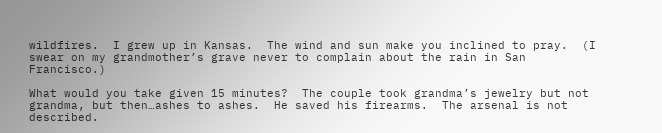wildfires.  I grew up in Kansas.  The wind and sun make you inclined to pray.  (I swear on my grandmother’s grave never to complain about the rain in San Francisco.)

What would you take given 15 minutes?  The couple took grandma’s jewelry but not grandma, but then…ashes to ashes.  He saved his firearms.  The arsenal is not described.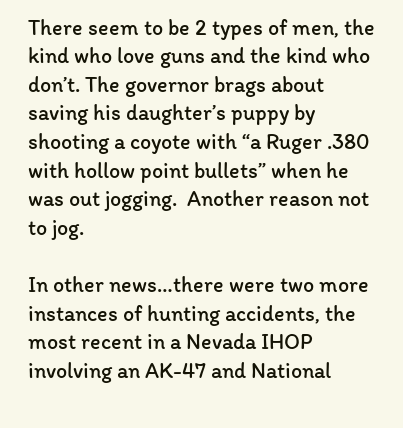There seem to be 2 types of men, the kind who love guns and the kind who don’t. The governor brags about saving his daughter’s puppy by shooting a coyote with “a Ruger .380 with hollow point bullets” when he was out jogging.  Another reason not to jog.

In other news…there were two more instances of hunting accidents, the most recent in a Nevada IHOP involving an AK-47 and National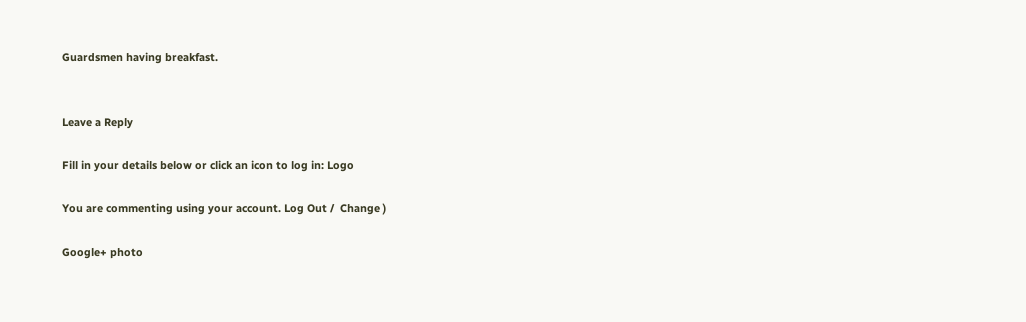Guardsmen having breakfast.


Leave a Reply

Fill in your details below or click an icon to log in: Logo

You are commenting using your account. Log Out /  Change )

Google+ photo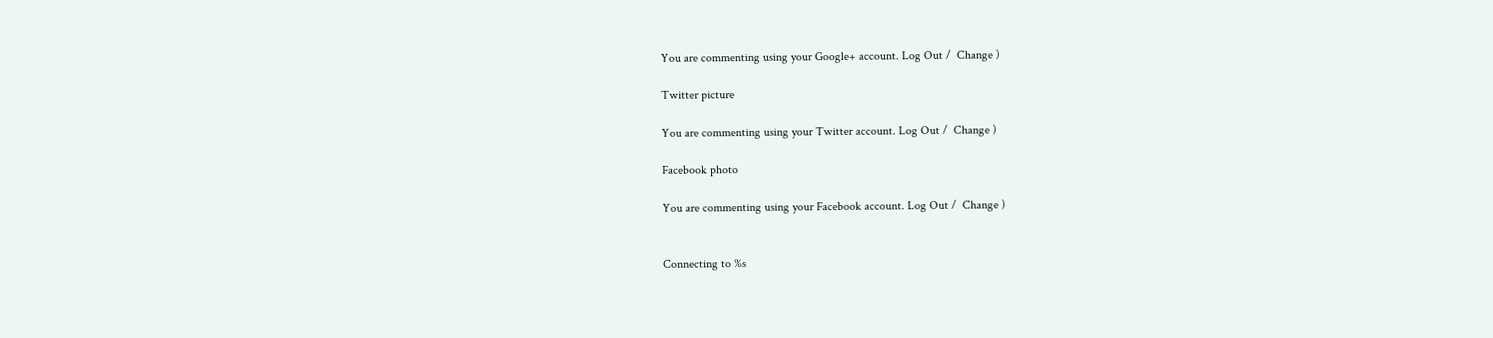You are commenting using your Google+ account. Log Out /  Change )

Twitter picture

You are commenting using your Twitter account. Log Out /  Change )

Facebook photo

You are commenting using your Facebook account. Log Out /  Change )


Connecting to %s